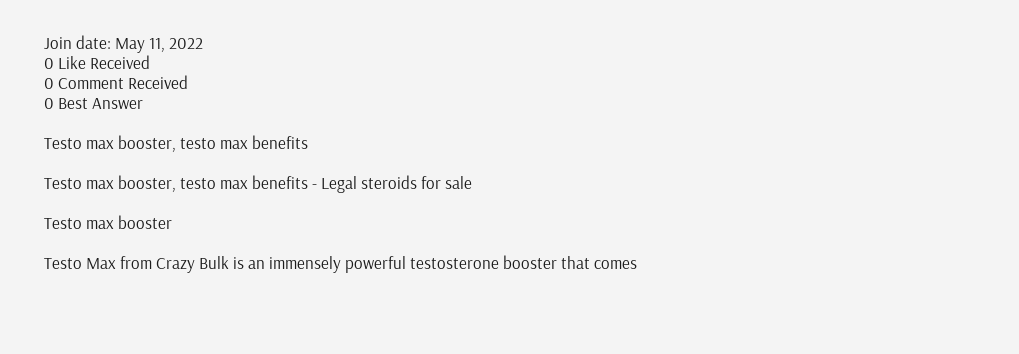Join date: May 11, 2022
0 Like Received
0 Comment Received
0 Best Answer

Testo max booster, testo max benefits

Testo max booster, testo max benefits - Legal steroids for sale

Testo max booster

Testo Max from Crazy Bulk is an immensely powerful testosterone booster that comes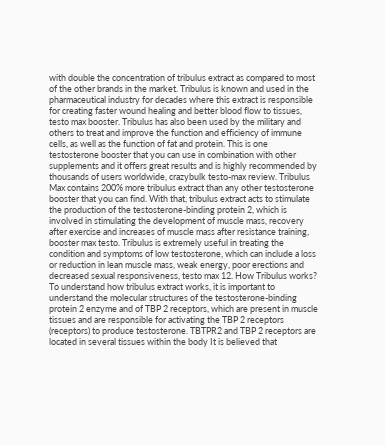with double the concentration of tribulus extract as compared to most of the other brands in the market. Tribulus is known and used in the pharmaceutical industry for decades where this extract is responsible for creating faster wound healing and better blood flow to tissues, testo max booster. Tribulus has also been used by the military and others to treat and improve the function and efficiency of immune cells, as well as the function of fat and protein. This is one testosterone booster that you can use in combination with other supplements and it offers great results and is highly recommended by thousands of users worldwide, crazybulk testo-max review. Tribulus Max contains 200% more tribulus extract than any other testosterone booster that you can find. With that, tribulus extract acts to stimulate the production of the testosterone-binding protein 2, which is involved in stimulating the development of muscle mass, recovery after exercise and increases of muscle mass after resistance training, booster max testo. Tribulus is extremely useful in treating the condition and symptoms of low testosterone, which can include a loss or reduction in lean muscle mass, weak energy, poor erections and decreased sexual responsiveness, testo max 12. How Tribulus works? To understand how tribulus extract works, it is important to understand the molecular structures of the testosterone-binding protein 2 enzyme and of TBP 2 receptors, which are present in muscle tissues and are responsible for activating the TBP 2 receptors (receptors) to produce testosterone. TBTPR2 and TBP 2 receptors are located in several tissues within the body It is believed that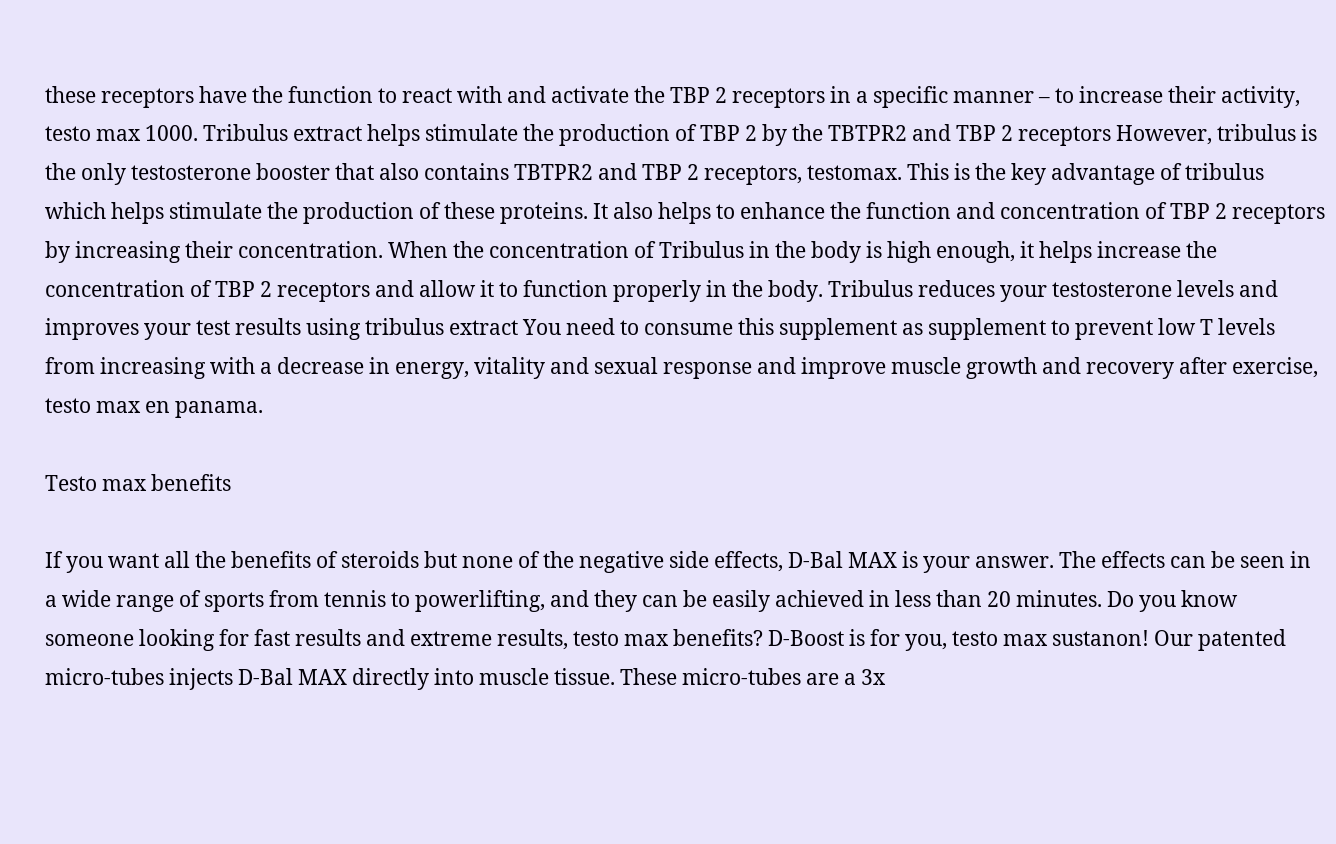these receptors have the function to react with and activate the TBP 2 receptors in a specific manner – to increase their activity, testo max 1000. Tribulus extract helps stimulate the production of TBP 2 by the TBTPR2 and TBP 2 receptors However, tribulus is the only testosterone booster that also contains TBTPR2 and TBP 2 receptors, testomax. This is the key advantage of tribulus which helps stimulate the production of these proteins. It also helps to enhance the function and concentration of TBP 2 receptors by increasing their concentration. When the concentration of Tribulus in the body is high enough, it helps increase the concentration of TBP 2 receptors and allow it to function properly in the body. Tribulus reduces your testosterone levels and improves your test results using tribulus extract You need to consume this supplement as supplement to prevent low T levels from increasing with a decrease in energy, vitality and sexual response and improve muscle growth and recovery after exercise, testo max en panama.

Testo max benefits

If you want all the benefits of steroids but none of the negative side effects, D-Bal MAX is your answer. The effects can be seen in a wide range of sports from tennis to powerlifting, and they can be easily achieved in less than 20 minutes. Do you know someone looking for fast results and extreme results, testo max benefits? D-Boost is for you, testo max sustanon! Our patented micro-tubes injects D-Bal MAX directly into muscle tissue. These micro-tubes are a 3x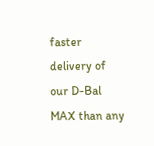faster delivery of our D-Bal MAX than any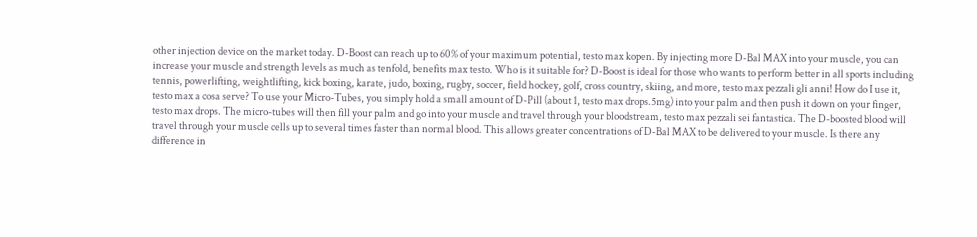other injection device on the market today. D-Boost can reach up to 60% of your maximum potential, testo max kopen. By injecting more D-Bal MAX into your muscle, you can increase your muscle and strength levels as much as tenfold, benefits max testo. Who is it suitable for? D-Boost is ideal for those who wants to perform better in all sports including tennis, powerlifting, weightlifting, kick boxing, karate, judo, boxing, rugby, soccer, field hockey, golf, cross country, skiing, and more, testo max pezzali gli anni! How do I use it, testo max a cosa serve? To use your Micro-Tubes, you simply hold a small amount of D-Pill (about 1, testo max drops.5mg) into your palm and then push it down on your finger, testo max drops. The micro-tubes will then fill your palm and go into your muscle and travel through your bloodstream, testo max pezzali sei fantastica. The D-boosted blood will travel through your muscle cells up to several times faster than normal blood. This allows greater concentrations of D-Bal MAX to be delivered to your muscle. Is there any difference in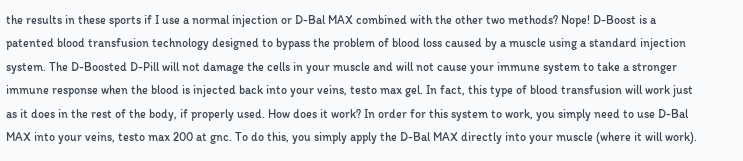the results in these sports if I use a normal injection or D-Bal MAX combined with the other two methods? Nope! D-Boost is a patented blood transfusion technology designed to bypass the problem of blood loss caused by a muscle using a standard injection system. The D-Boosted D-Pill will not damage the cells in your muscle and will not cause your immune system to take a stronger immune response when the blood is injected back into your veins, testo max gel. In fact, this type of blood transfusion will work just as it does in the rest of the body, if properly used. How does it work? In order for this system to work, you simply need to use D-Bal MAX into your veins, testo max 200 at gnc. To do this, you simply apply the D-Bal MAX directly into your muscle (where it will work).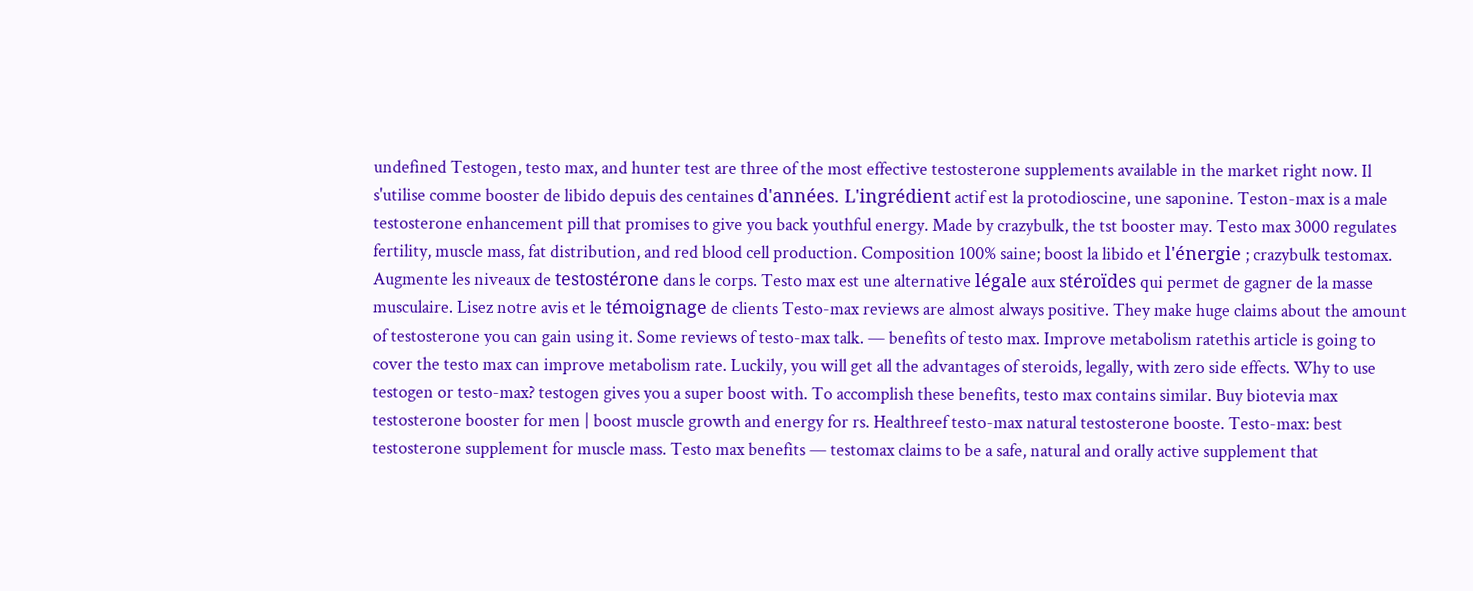undefined Testogen, testo max, and hunter test are three of the most effective testosterone supplements available in the market right now. Il s'utilise comme booster de libido depuis des centaines d'années. L'ingrédient actif est la protodioscine, une saponine. Teston-max is a male testosterone enhancement pill that promises to give you back youthful energy. Made by crazybulk, the tst booster may. Testo max 3000 regulates fertility, muscle mass, fat distribution, and red blood cell production. Composition 100% saine; boost la libido et l'énergie ; crazybulk testomax. Augmente les niveaux de testostérone dans le corps. Testo max est une alternative légale aux stéroïdes qui permet de gagner de la masse musculaire. Lisez notre avis et le témoignage de clients Testo-max reviews are almost always positive. They make huge claims about the amount of testosterone you can gain using it. Some reviews of testo-max talk. — benefits of testo max. Improve metabolism ratethis article is going to cover the testo max can improve metabolism rate. Luckily, you will get all the advantages of steroids, legally, with zero side effects. Why to use testogen or testo-max? testogen gives you a super boost with. To accomplish these benefits, testo max contains similar. Buy biotevia max testosterone booster for men | boost muscle growth and energy for rs. Healthreef testo-max natural testosterone booste. Testo-max: best testosterone supplement for muscle mass. Testo max benefits — testomax claims to be a safe, natural and orally active supplement that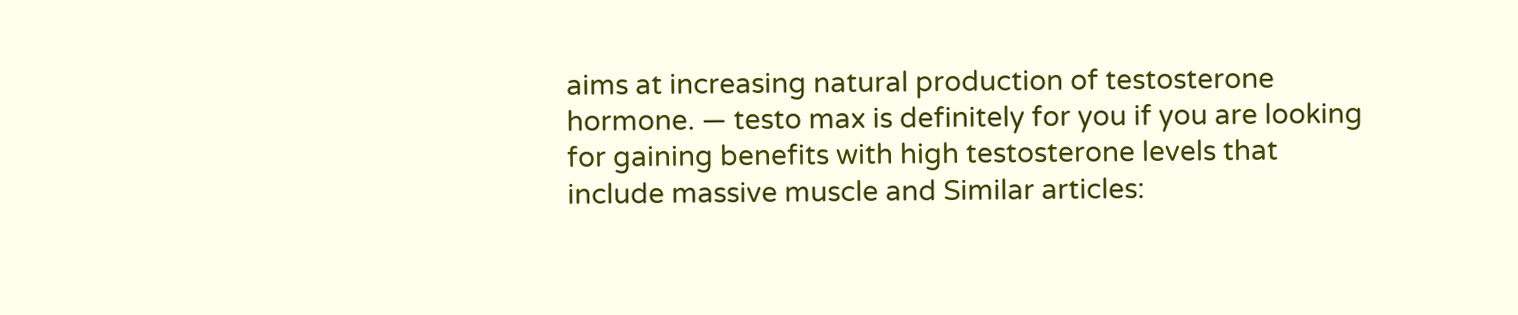aims at increasing natural production of testosterone hormone. — testo max is definitely for you if you are looking for gaining benefits with high testosterone levels that include massive muscle and Similar articles: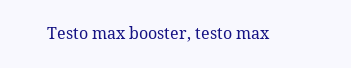Testo max booster, testo max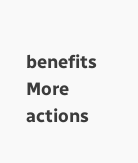benefits
More actions